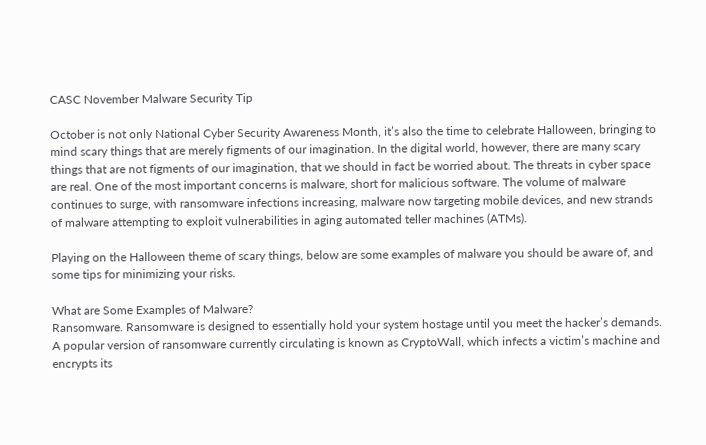CASC November Malware Security Tip

October is not only National Cyber Security Awareness Month, it’s also the time to celebrate Halloween, bringing to mind scary things that are merely figments of our imagination. In the digital world, however, there are many scary things that are not figments of our imagination, that we should in fact be worried about. The threats in cyber space are real. One of the most important concerns is malware, short for malicious software. The volume of malware continues to surge, with ransomware infections increasing, malware now targeting mobile devices, and new strands of malware attempting to exploit vulnerabilities in aging automated teller machines (ATMs).

Playing on the Halloween theme of scary things, below are some examples of malware you should be aware of, and some tips for minimizing your risks.

What are Some Examples of Malware?
Ransomware. Ransomware is designed to essentially hold your system hostage until you meet the hacker’s demands. A popular version of ransomware currently circulating is known as CryptoWall, which infects a victim’s machine and encrypts its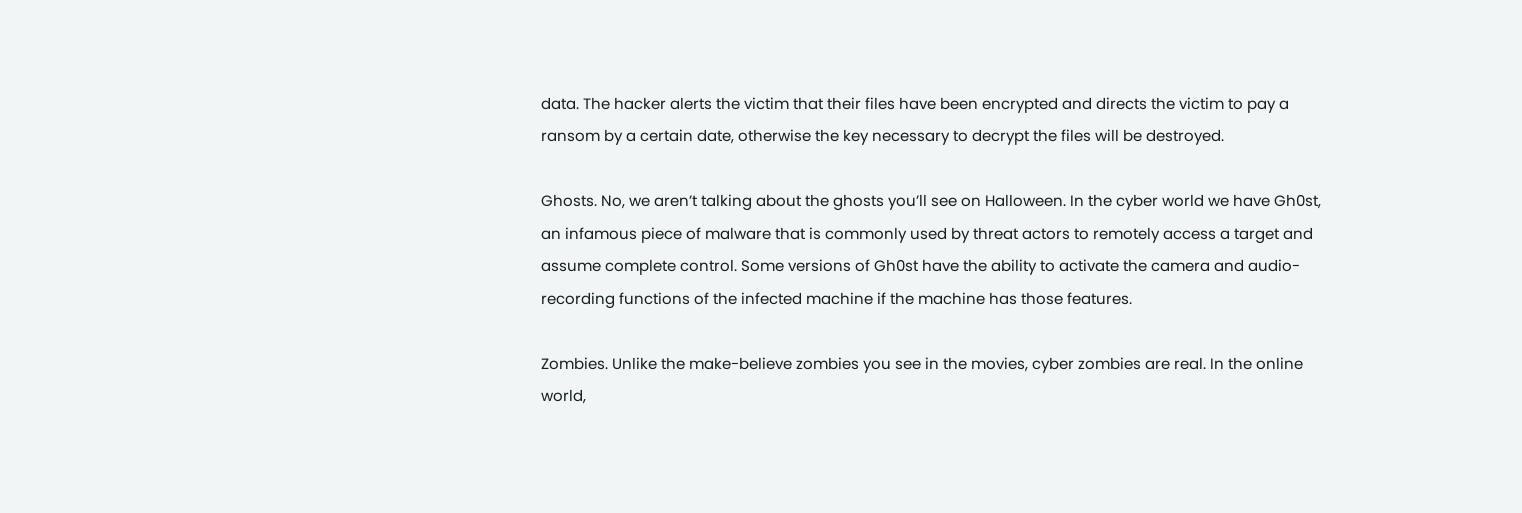data. The hacker alerts the victim that their files have been encrypted and directs the victim to pay a ransom by a certain date, otherwise the key necessary to decrypt the files will be destroyed.

Ghosts. No, we aren’t talking about the ghosts you’ll see on Halloween. In the cyber world we have Gh0st, an infamous piece of malware that is commonly used by threat actors to remotely access a target and assume complete control. Some versions of Gh0st have the ability to activate the camera and audio-recording functions of the infected machine if the machine has those features.

Zombies. Unlike the make-believe zombies you see in the movies, cyber zombies are real. In the online world,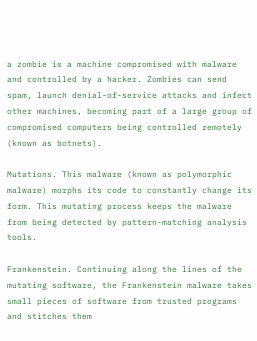a zombie is a machine compromised with malware and controlled by a hacker. Zombies can send spam, launch denial-of-service attacks and infect other machines, becoming part of a large group of compromised computers being controlled remotely (known as botnets).

Mutations. This malware (known as polymorphic malware) morphs its code to constantly change its form. This mutating process keeps the malware from being detected by pattern-matching analysis tools.

Frankenstein. Continuing along the lines of the mutating software, the Frankenstein malware takes small pieces of software from trusted programs and stitches them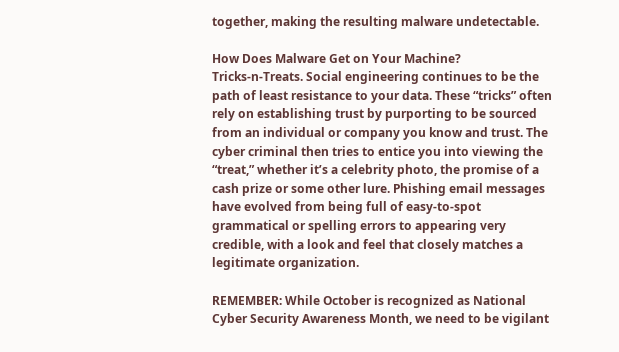together, making the resulting malware undetectable.

How Does Malware Get on Your Machine?
Tricks-n-Treats. Social engineering continues to be the path of least resistance to your data. These “tricks” often rely on establishing trust by purporting to be sourced from an individual or company you know and trust. The cyber criminal then tries to entice you into viewing the “treat,” whether it’s a celebrity photo, the promise of a cash prize or some other lure. Phishing email messages have evolved from being full of easy-to-spot grammatical or spelling errors to appearing very credible, with a look and feel that closely matches a legitimate organization.

REMEMBER: While October is recognized as National Cyber Security Awareness Month, we need to be vigilant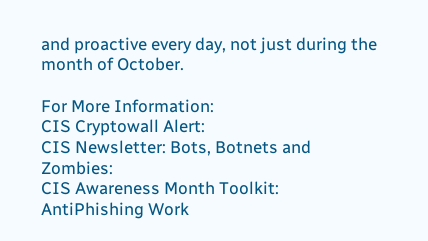and proactive every day, not just during the month of October.

For More Information:
CIS Cryptowall Alert:
CIS Newsletter: Bots, Botnets and Zombies:
CIS Awareness Month Toolkit:
AntiPhishing Work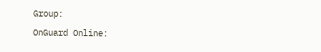Group:
OnGuard Online: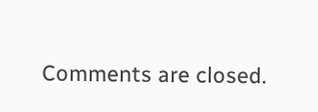Comments are closed.